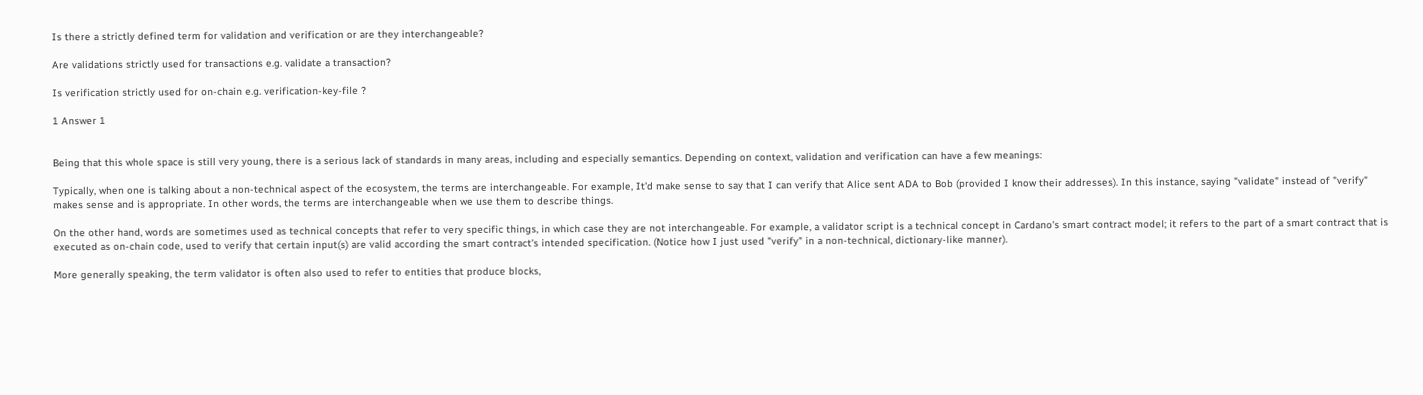Is there a strictly defined term for validation and verification or are they interchangeable?

Are validations strictly used for transactions e.g. validate a transaction?

Is verification strictly used for on-chain e.g. verification-key-file ?

1 Answer 1


Being that this whole space is still very young, there is a serious lack of standards in many areas, including and especially semantics. Depending on context, validation and verification can have a few meanings:

Typically, when one is talking about a non-technical aspect of the ecosystem, the terms are interchangeable. For example, It'd make sense to say that I can verify that Alice sent ADA to Bob (provided I know their addresses). In this instance, saying "validate" instead of "verify" makes sense and is appropriate. In other words, the terms are interchangeable when we use them to describe things.

On the other hand, words are sometimes used as technical concepts that refer to very specific things, in which case they are not interchangeable. For example, a validator script is a technical concept in Cardano's smart contract model; it refers to the part of a smart contract that is executed as on-chain code, used to verify that certain input(s) are valid according the smart contract's intended specification. (Notice how I just used "verify" in a non-technical, dictionary-like manner).

More generally speaking, the term validator is often also used to refer to entities that produce blocks,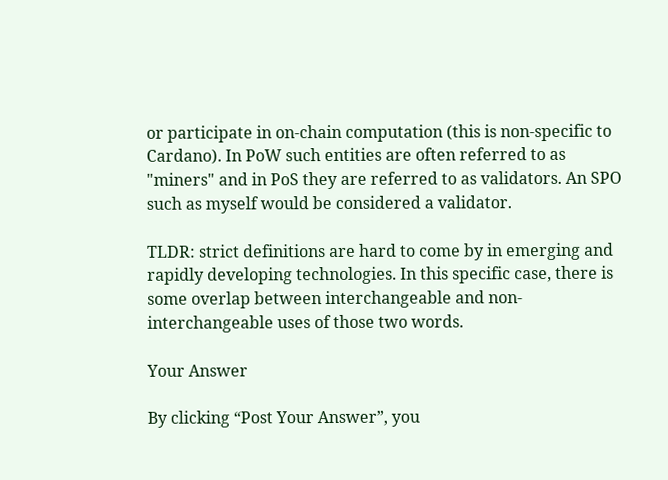or participate in on-chain computation (this is non-specific to Cardano). In PoW such entities are often referred to as "miners" and in PoS they are referred to as validators. An SPO such as myself would be considered a validator.

TLDR: strict definitions are hard to come by in emerging and rapidly developing technologies. In this specific case, there is some overlap between interchangeable and non-interchangeable uses of those two words.

Your Answer

By clicking “Post Your Answer”, you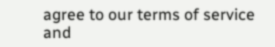agree to our terms of service and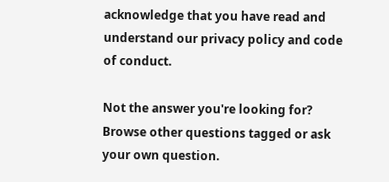acknowledge that you have read and understand our privacy policy and code of conduct.

Not the answer you're looking for? Browse other questions tagged or ask your own question.